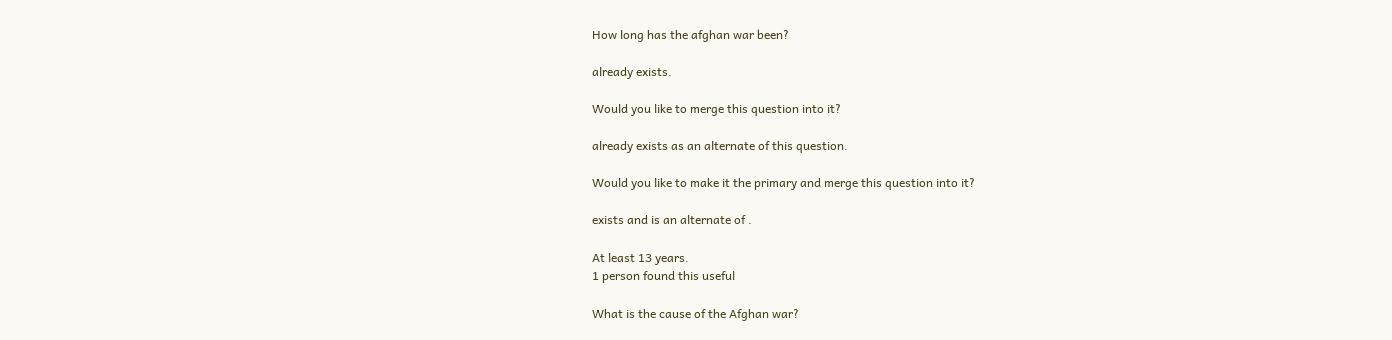How long has the afghan war been?

already exists.

Would you like to merge this question into it?

already exists as an alternate of this question.

Would you like to make it the primary and merge this question into it?

exists and is an alternate of .

At least 13 years.
1 person found this useful

What is the cause of the Afghan war?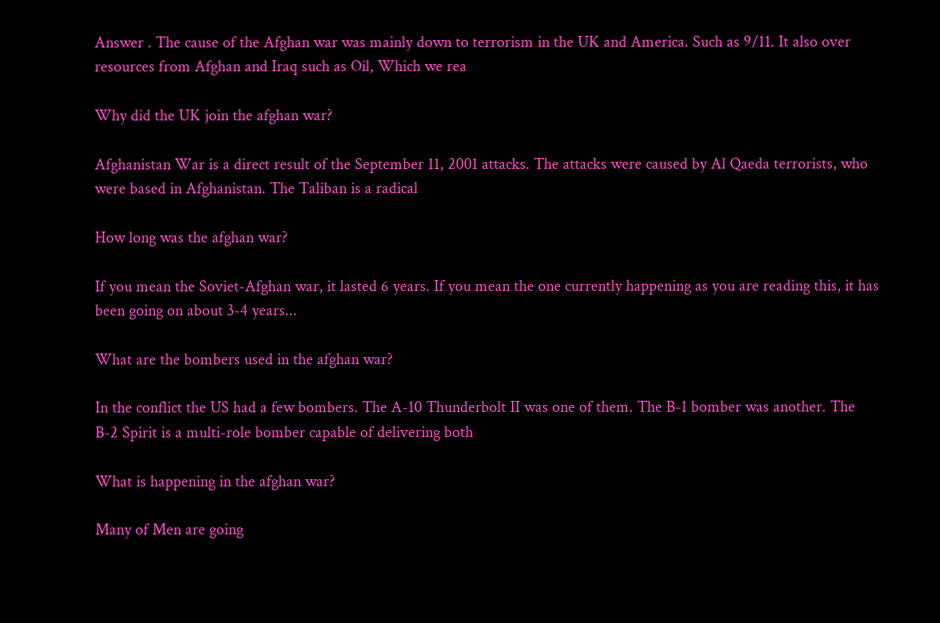Answer . The cause of the Afghan war was mainly down to terrorism in the UK and America. Such as 9/11. It also over resources from Afghan and Iraq such as Oil, Which we rea

Why did the UK join the afghan war?

Afghanistan War is a direct result of the September 11, 2001 attacks. The attacks were caused by Al Qaeda terrorists, who were based in Afghanistan. The Taliban is a radical

How long was the afghan war?

If you mean the Soviet-Afghan war, it lasted 6 years. If you mean the one currently happening as you are reading this, it has been going on about 3-4 years...

What are the bombers used in the afghan war?

In the conflict the US had a few bombers. The A-10 Thunderbolt II was one of them. The B-1 bomber was another. The B-2 Spirit is a multi-role bomber capable of delivering both

What is happening in the afghan war?

Many of Men are going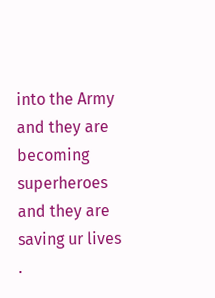into the Army and they are becoming superheroes and they are saving ur lives .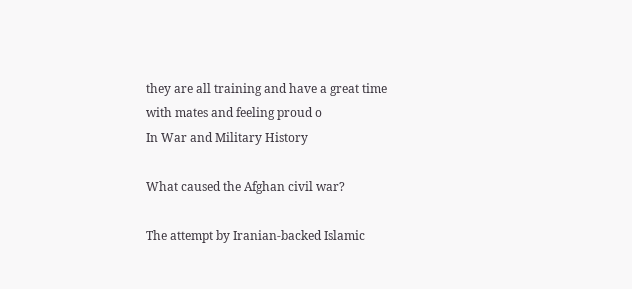they are all training and have a great time with mates and feeling proud o
In War and Military History

What caused the Afghan civil war?

The attempt by Iranian-backed Islamic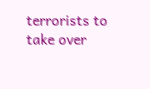terrorists to take over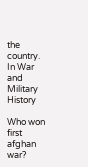the country.
In War and Military History

Who won first afghan war?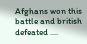Afghans won this battle and british defeated ....